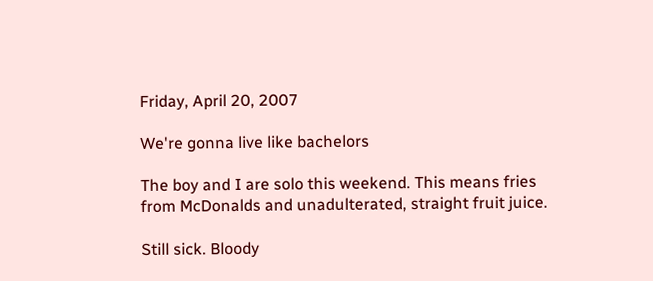Friday, April 20, 2007

We're gonna live like bachelors

The boy and I are solo this weekend. This means fries from McDonalds and unadulterated, straight fruit juice.

Still sick. Bloody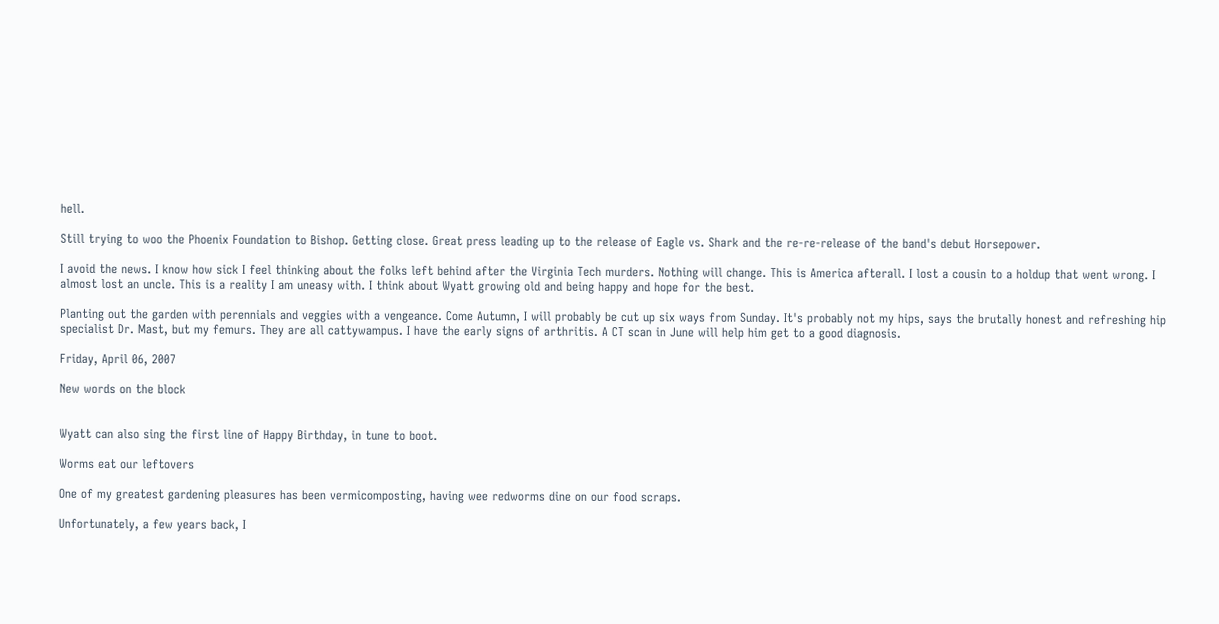hell.

Still trying to woo the Phoenix Foundation to Bishop. Getting close. Great press leading up to the release of Eagle vs. Shark and the re-re-release of the band's debut Horsepower.

I avoid the news. I know how sick I feel thinking about the folks left behind after the Virginia Tech murders. Nothing will change. This is America afterall. I lost a cousin to a holdup that went wrong. I almost lost an uncle. This is a reality I am uneasy with. I think about Wyatt growing old and being happy and hope for the best.

Planting out the garden with perennials and veggies with a vengeance. Come Autumn, I will probably be cut up six ways from Sunday. It's probably not my hips, says the brutally honest and refreshing hip specialist Dr. Mast, but my femurs. They are all cattywampus. I have the early signs of arthritis. A CT scan in June will help him get to a good diagnosis.

Friday, April 06, 2007

New words on the block


Wyatt can also sing the first line of Happy Birthday, in tune to boot.

Worms eat our leftovers

One of my greatest gardening pleasures has been vermicomposting, having wee redworms dine on our food scraps.

Unfortunately, a few years back, I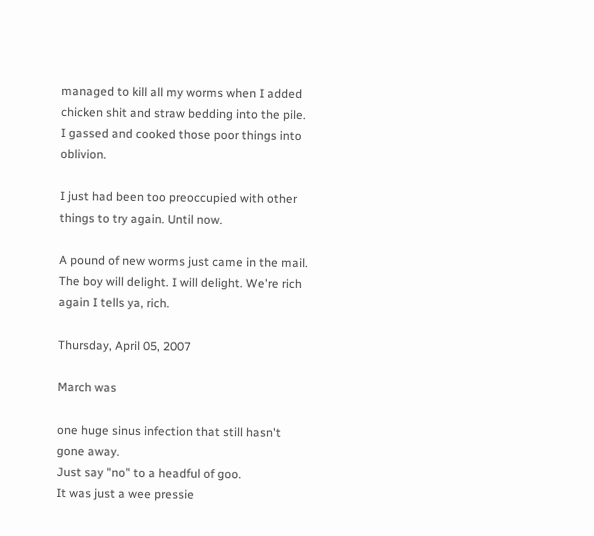managed to kill all my worms when I added chicken shit and straw bedding into the pile. I gassed and cooked those poor things into oblivion.

I just had been too preoccupied with other things to try again. Until now.

A pound of new worms just came in the mail. The boy will delight. I will delight. We're rich again I tells ya, rich.

Thursday, April 05, 2007

March was

one huge sinus infection that still hasn't gone away.
Just say "no" to a headful of goo.
It was just a wee pressie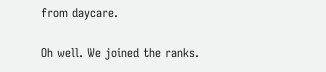from daycare.

Oh well. We joined the ranks.